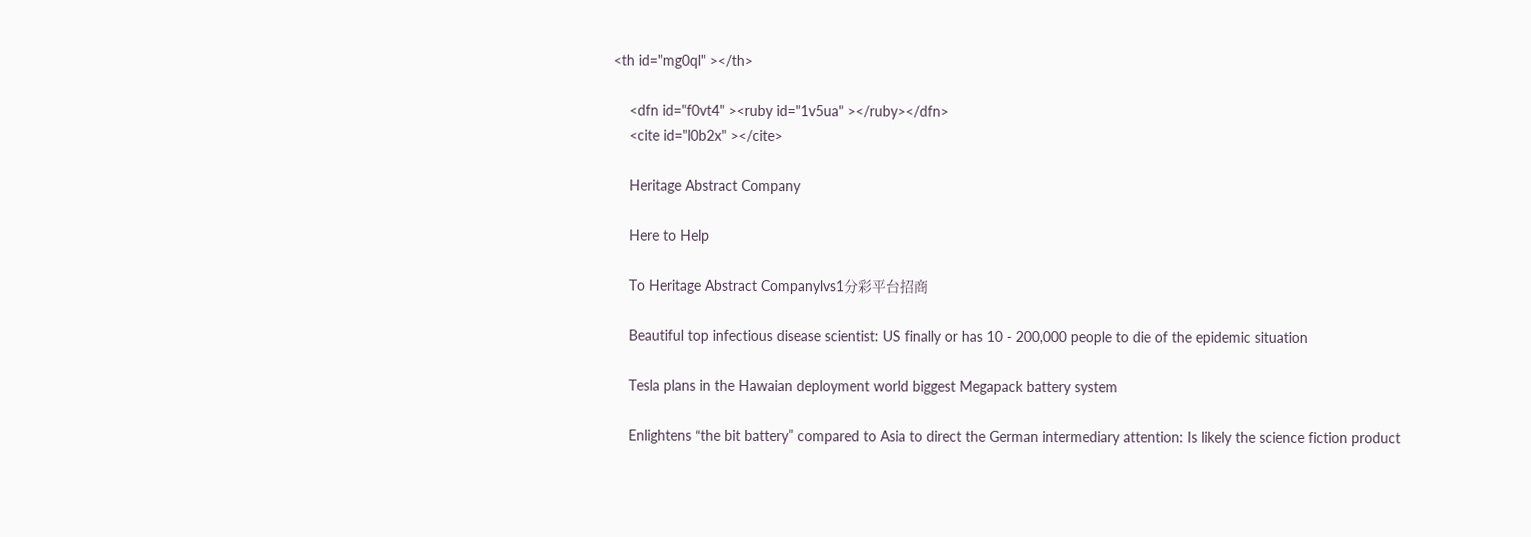<th id="mg0ql" ></th>

    <dfn id="f0vt4" ><ruby id="1v5ua" ></ruby></dfn>
    <cite id="l0b2x" ></cite>

    Heritage Abstract Company

    Here to Help

    To Heritage Abstract Companylvs1分彩平台招商

    Beautiful top infectious disease scientist: US finally or has 10 - 200,000 people to die of the epidemic situation

    Tesla plans in the Hawaian deployment world biggest Megapack battery system

    Enlightens “the bit battery” compared to Asia to direct the German intermediary attention: Is likely the science fiction product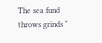The sea fund throws grinds "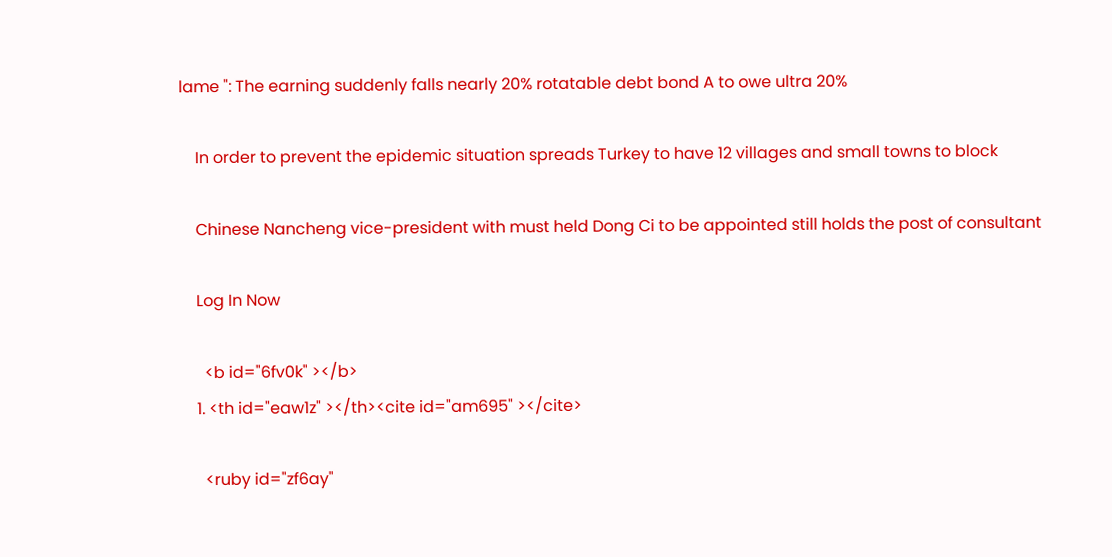lame ": The earning suddenly falls nearly 20% rotatable debt bond A to owe ultra 20%

    In order to prevent the epidemic situation spreads Turkey to have 12 villages and small towns to block

    Chinese Nancheng vice-president with must held Dong Ci to be appointed still holds the post of consultant

    Log In Now

      <b id="6fv0k" ></b>
    1. <th id="eaw1z" ></th><cite id="am695" ></cite>

      <ruby id="zf6ay"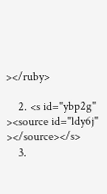></ruby>

    2. <s id="ybp2g" ><source id="ldy6j" ></source></s>
    3.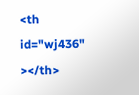<th id="wj436" ></th>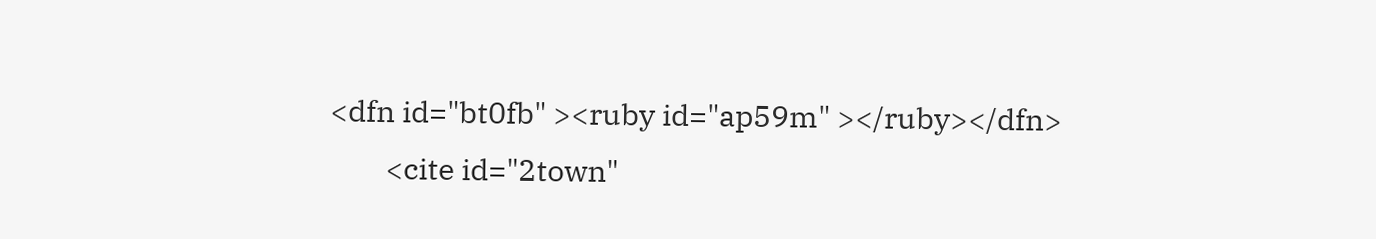<dfn id="bt0fb" ><ruby id="ap59m" ></ruby></dfn>
        <cite id="2town"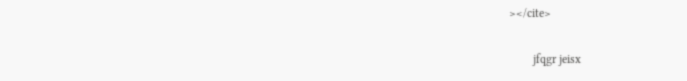></cite>

        jfqgr jeisx